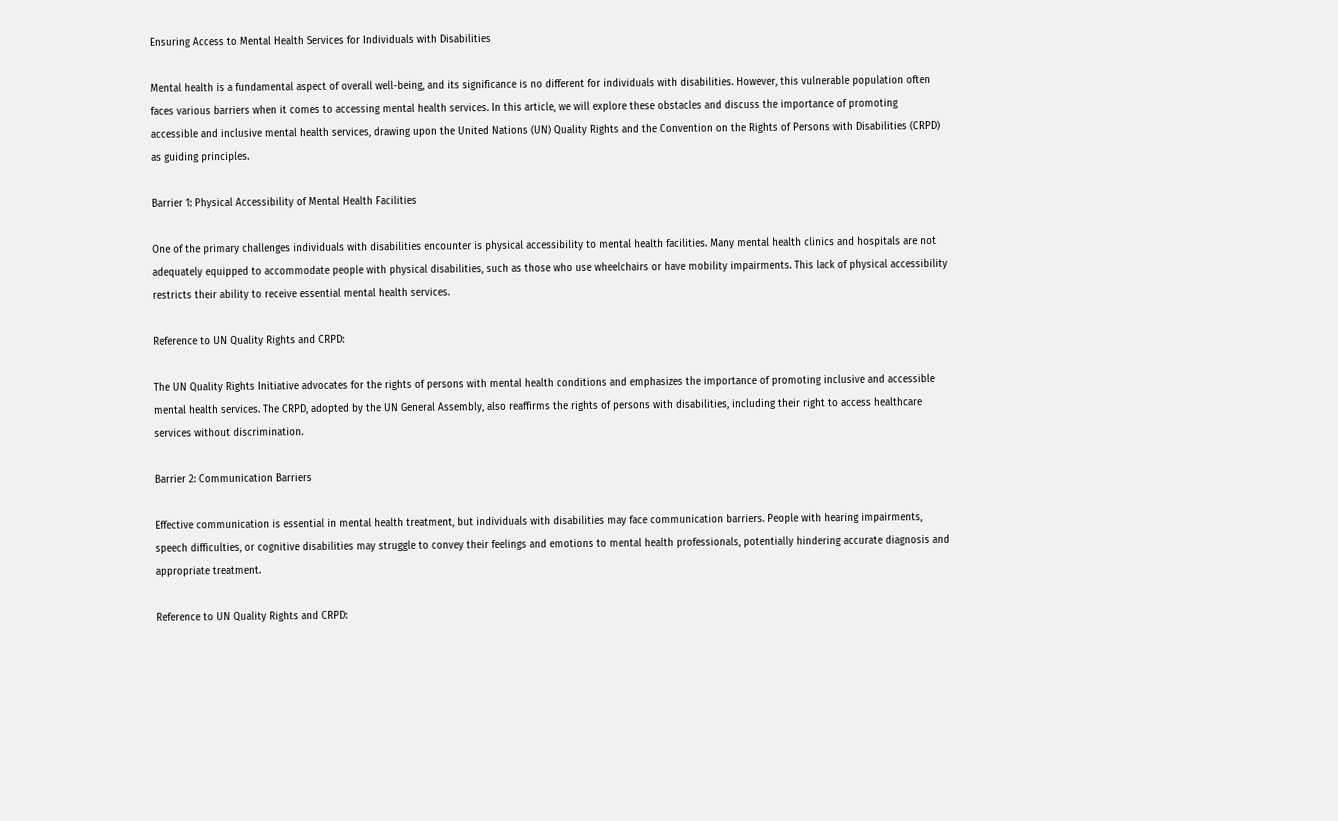Ensuring Access to Mental Health Services for Individuals with Disabilities

Mental health is a fundamental aspect of overall well-being, and its significance is no different for individuals with disabilities. However, this vulnerable population often faces various barriers when it comes to accessing mental health services. In this article, we will explore these obstacles and discuss the importance of promoting accessible and inclusive mental health services, drawing upon the United Nations (UN) Quality Rights and the Convention on the Rights of Persons with Disabilities (CRPD) as guiding principles.

Barrier 1: Physical Accessibility of Mental Health Facilities

One of the primary challenges individuals with disabilities encounter is physical accessibility to mental health facilities. Many mental health clinics and hospitals are not adequately equipped to accommodate people with physical disabilities, such as those who use wheelchairs or have mobility impairments. This lack of physical accessibility restricts their ability to receive essential mental health services.

Reference to UN Quality Rights and CRPD:

The UN Quality Rights Initiative advocates for the rights of persons with mental health conditions and emphasizes the importance of promoting inclusive and accessible mental health services. The CRPD, adopted by the UN General Assembly, also reaffirms the rights of persons with disabilities, including their right to access healthcare services without discrimination.

Barrier 2: Communication Barriers

Effective communication is essential in mental health treatment, but individuals with disabilities may face communication barriers. People with hearing impairments, speech difficulties, or cognitive disabilities may struggle to convey their feelings and emotions to mental health professionals, potentially hindering accurate diagnosis and appropriate treatment.

Reference to UN Quality Rights and CRPD: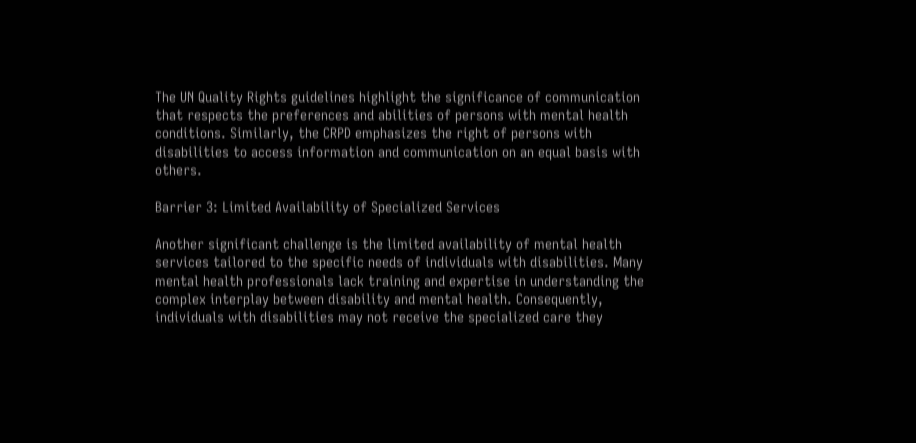The UN Quality Rights guidelines highlight the significance of communication that respects the preferences and abilities of persons with mental health conditions. Similarly, the CRPD emphasizes the right of persons with disabilities to access information and communication on an equal basis with others.

Barrier 3: Limited Availability of Specialized Services

Another significant challenge is the limited availability of mental health services tailored to the specific needs of individuals with disabilities. Many mental health professionals lack training and expertise in understanding the complex interplay between disability and mental health. Consequently, individuals with disabilities may not receive the specialized care they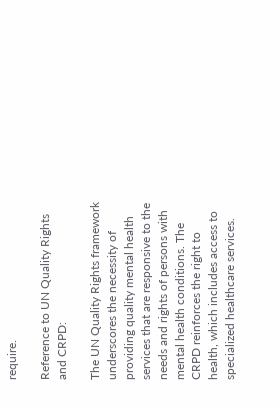require.

Reference to UN Quality Rights and CRPD:

The UN Quality Rights framework underscores the necessity of providing quality mental health services that are responsive to the needs and rights of persons with mental health conditions. The CRPD reinforces the right to health, which includes access to specialized healthcare services.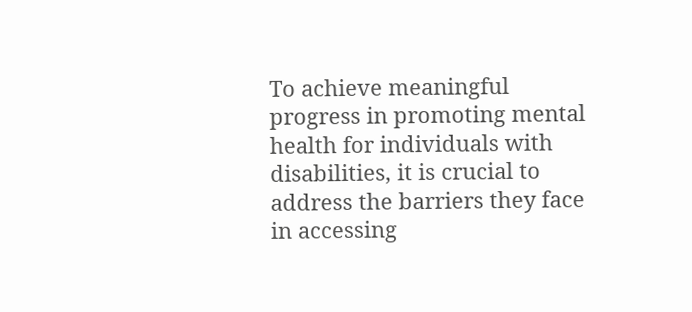To achieve meaningful progress in promoting mental health for individuals with disabilities, it is crucial to address the barriers they face in accessing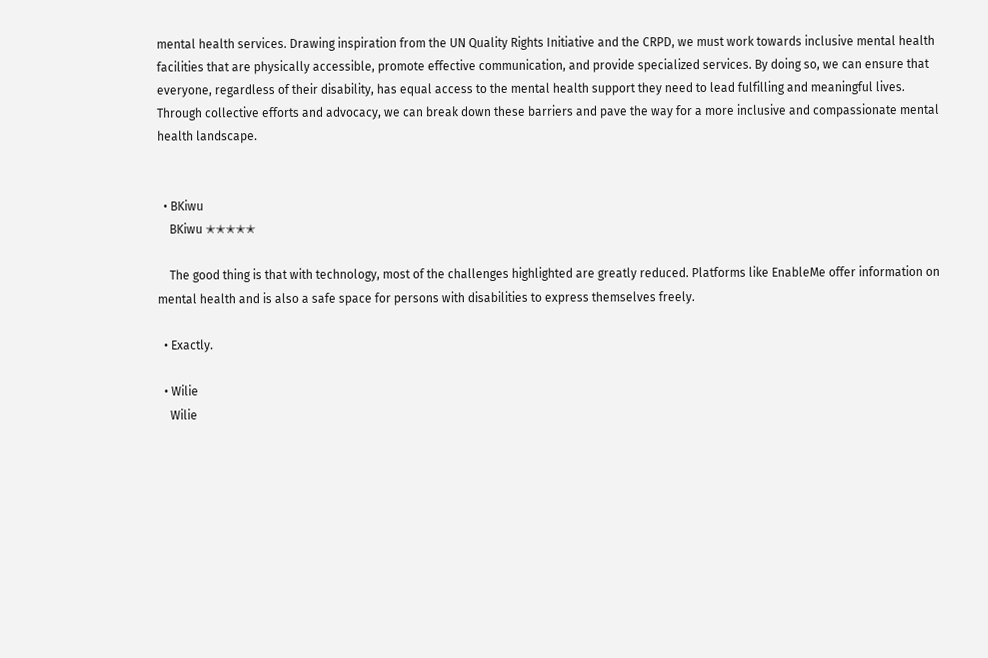mental health services. Drawing inspiration from the UN Quality Rights Initiative and the CRPD, we must work towards inclusive mental health facilities that are physically accessible, promote effective communication, and provide specialized services. By doing so, we can ensure that everyone, regardless of their disability, has equal access to the mental health support they need to lead fulfilling and meaningful lives. Through collective efforts and advocacy, we can break down these barriers and pave the way for a more inclusive and compassionate mental health landscape.


  • BKiwu
    BKiwu ✭✭✭✭✭

    The good thing is that with technology, most of the challenges highlighted are greatly reduced. Platforms like EnableMe offer information on mental health and is also a safe space for persons with disabilities to express themselves freely.

  • Exactly.

  • Wilie
    Wilie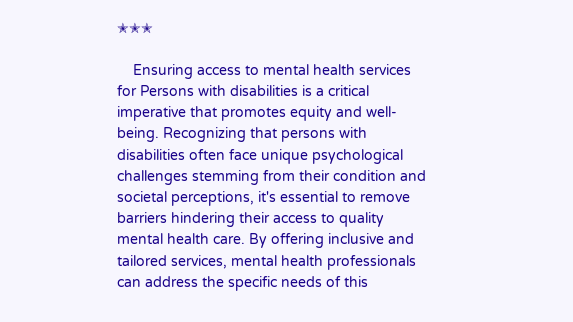✭✭✭

    Ensuring access to mental health services for Persons with disabilities is a critical imperative that promotes equity and well-being. Recognizing that persons with disabilities often face unique psychological challenges stemming from their condition and societal perceptions, it's essential to remove barriers hindering their access to quality mental health care. By offering inclusive and tailored services, mental health professionals can address the specific needs of this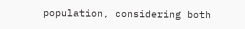population, considering both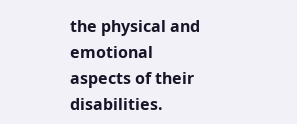the physical and emotional aspects of their disabilities.